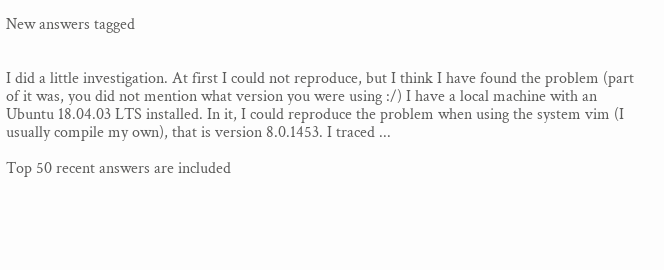New answers tagged


I did a little investigation. At first I could not reproduce, but I think I have found the problem (part of it was, you did not mention what version you were using :/) I have a local machine with an Ubuntu 18.04.03 LTS installed. In it, I could reproduce the problem when using the system vim (I usually compile my own), that is version 8.0.1453. I traced ...

Top 50 recent answers are included